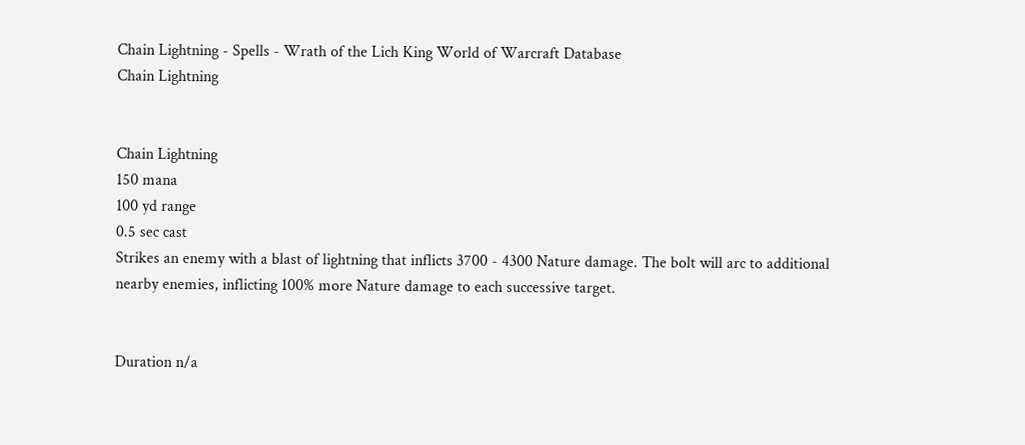Chain Lightning - Spells - Wrath of the Lich King World of Warcraft Database
Chain Lightning


Chain Lightning
150 mana
100 yd range
0.5 sec cast
Strikes an enemy with a blast of lightning that inflicts 3700 - 4300 Nature damage. The bolt will arc to additional nearby enemies, inflicting 100% more Nature damage to each successive target.


Duration n/a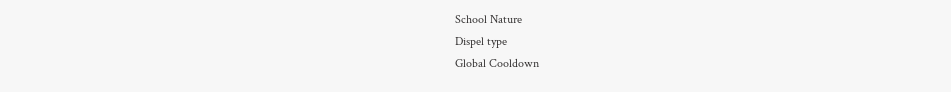School Nature
Dispel type
Global Cooldown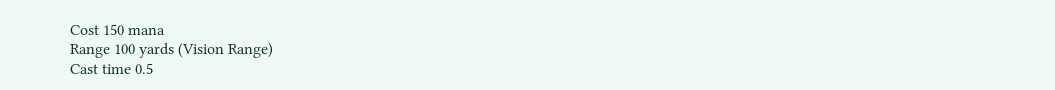Cost 150 mana
Range 100 yards (Vision Range)
Cast time 0.5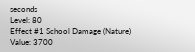seconds
Level: 80
Effect #1 School Damage (Nature)
Value: 3700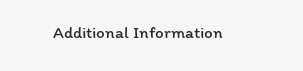Additional Information